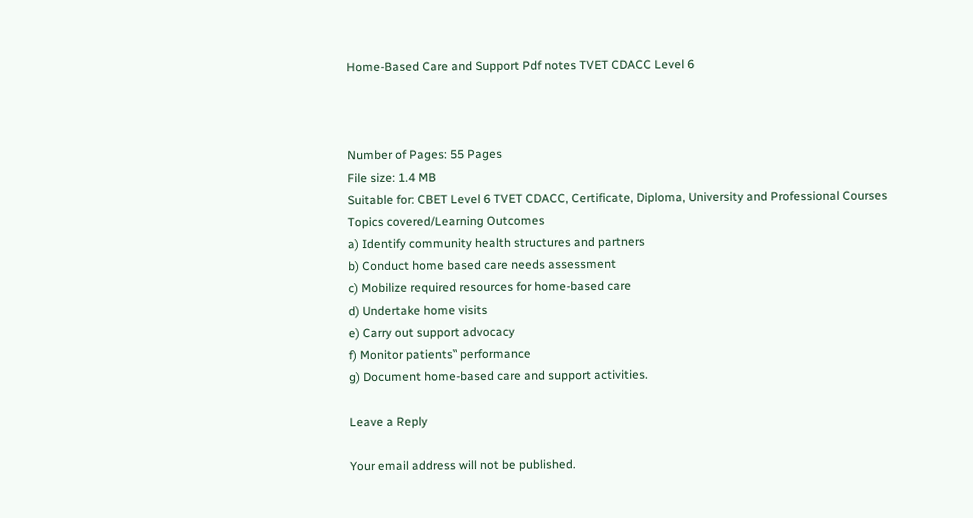Home-Based Care and Support Pdf notes TVET CDACC Level 6



Number of Pages: 55 Pages
File size: 1.4 MB
Suitable for: CBET Level 6 TVET CDACC, Certificate, Diploma, University and Professional Courses
Topics covered/Learning Outcomes
a) Identify community health structures and partners
b) Conduct home based care needs assessment
c) Mobilize required resources for home-based care
d) Undertake home visits
e) Carry out support advocacy
f) Monitor patients‟ performance
g) Document home-based care and support activities.

Leave a Reply

Your email address will not be published.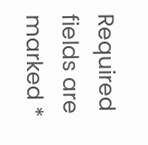Required fields are marked *